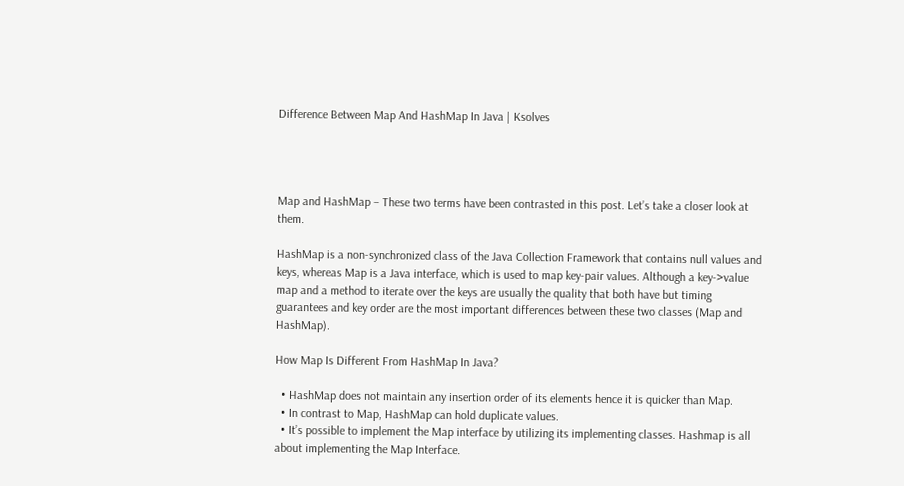Difference Between Map And HashMap In Java | Ksolves




Map and HashMap – These two terms have been contrasted in this post. Let’s take a closer look at them.

HashMap is a non-synchronized class of the Java Collection Framework that contains null values and keys, whereas Map is a Java interface, which is used to map key-pair values. Although a key->value map and a method to iterate over the keys are usually the quality that both have but timing guarantees and key order are the most important differences between these two classes (Map and HashMap).

How Map Is Different From HashMap In Java?

  • HashMap does not maintain any insertion order of its elements hence it is quicker than Map.
  • In contrast to Map, HashMap can hold duplicate values.
  • It’s possible to implement the Map interface by utilizing its implementing classes. Hashmap is all about implementing the Map Interface.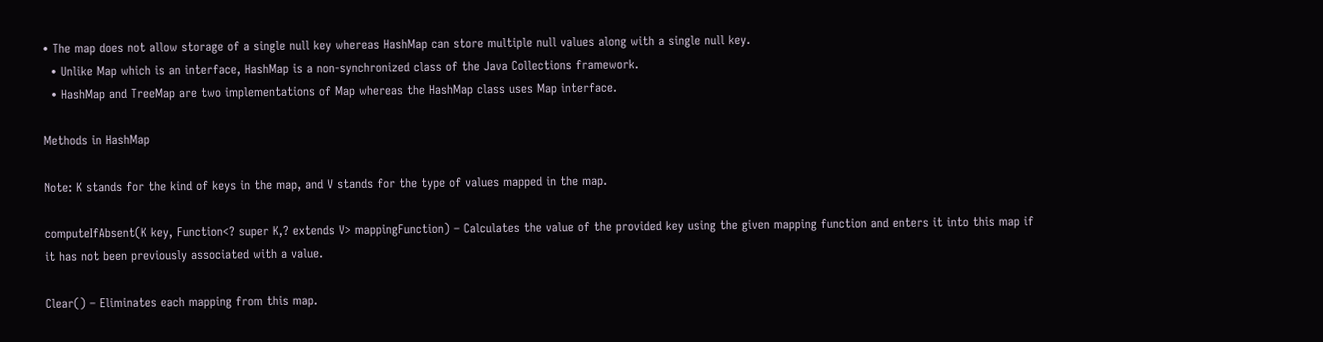• The map does not allow storage of a single null key whereas HashMap can store multiple null values along with a single null key.
  • Unlike Map which is an interface, HashMap is a non-synchronized class of the Java Collections framework.
  • HashMap and TreeMap are two implementations of Map whereas the HashMap class uses Map interface.

Methods in HashMap

Note: K stands for the kind of keys in the map, and V stands for the type of values mapped in the map.

computeIfAbsent(K key, Function<? super K,? extends V> mappingFunction) – Calculates the value of the provided key using the given mapping function and enters it into this map if it has not been previously associated with a value.

Clear() – Eliminates each mapping from this map.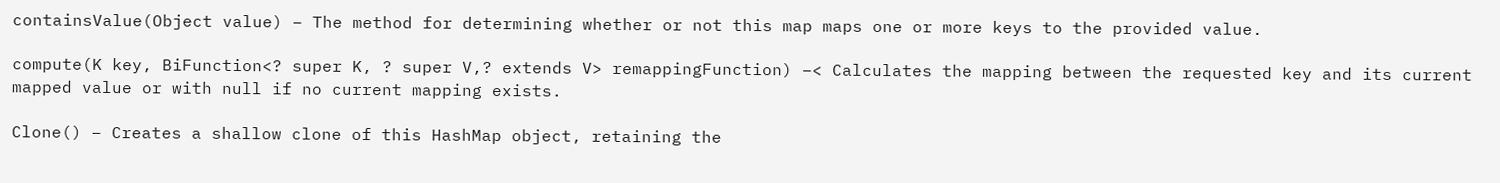containsValue(Object value) – The method for determining whether or not this map maps one or more keys to the provided value.

compute(K key, BiFunction<? super K, ? super V,? extends V> remappingFunction) –< Calculates the mapping between the requested key and its current mapped value or with null if no current mapping exists.

Clone() – Creates a shallow clone of this HashMap object, retaining the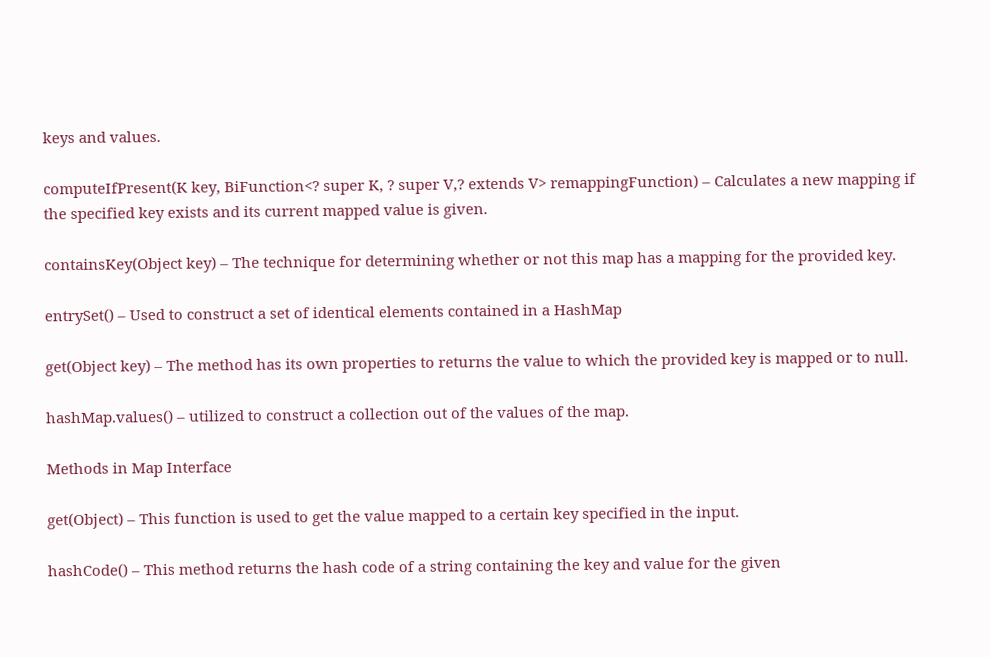keys and values.

computeIfPresent(K key, BiFunction<? super K, ? super V,? extends V> remappingFunction) – Calculates a new mapping if the specified key exists and its current mapped value is given.

containsKey(Object key) – The technique for determining whether or not this map has a mapping for the provided key.

entrySet() – Used to construct a set of identical elements contained in a HashMap

get(Object key) – The method has its own properties to returns the value to which the provided key is mapped or to null.

hashMap.values() – utilized to construct a collection out of the values of the map.

Methods in Map Interface

get(Object) – This function is used to get the value mapped to a certain key specified in the input.

hashCode() – This method returns the hash code of a string containing the key and value for the given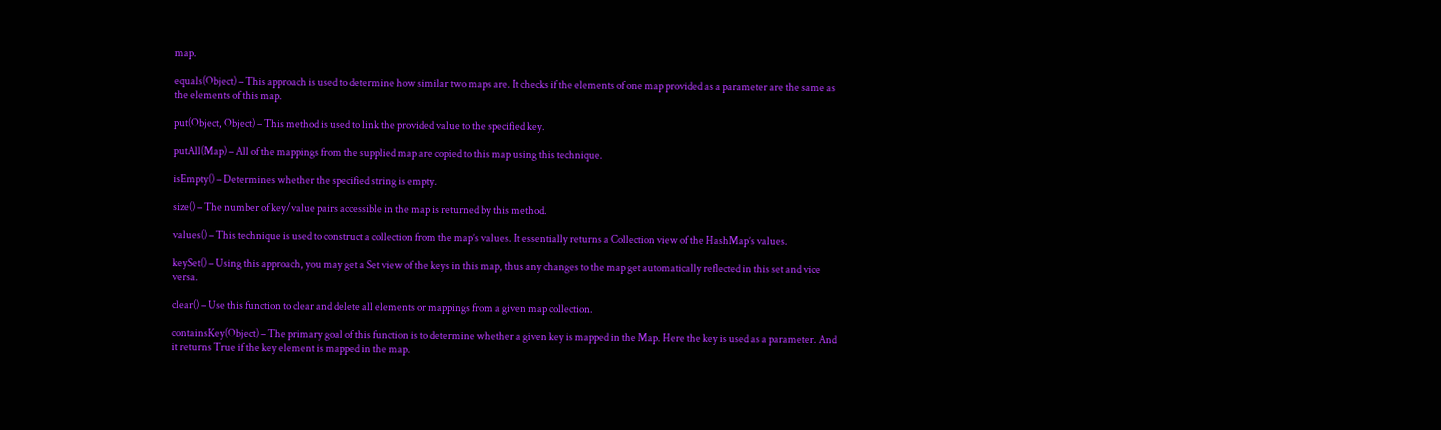map.

equals(Object) – This approach is used to determine how similar two maps are. It checks if the elements of one map provided as a parameter are the same as the elements of this map.

put(Object, Object) – This method is used to link the provided value to the specified key.

putAll(Map) – All of the mappings from the supplied map are copied to this map using this technique.

isEmpty() – Determines whether the specified string is empty.

size() – The number of key/value pairs accessible in the map is returned by this method.

values() – This technique is used to construct a collection from the map’s values. It essentially returns a Collection view of the HashMap’s values.

keySet() – Using this approach, you may get a Set view of the keys in this map, thus any changes to the map get automatically reflected in this set and vice versa.

clear() – Use this function to clear and delete all elements or mappings from a given map collection.

containsKey(Object) – The primary goal of this function is to determine whether a given key is mapped in the Map. Here the key is used as a parameter. And it returns True if the key element is mapped in the map.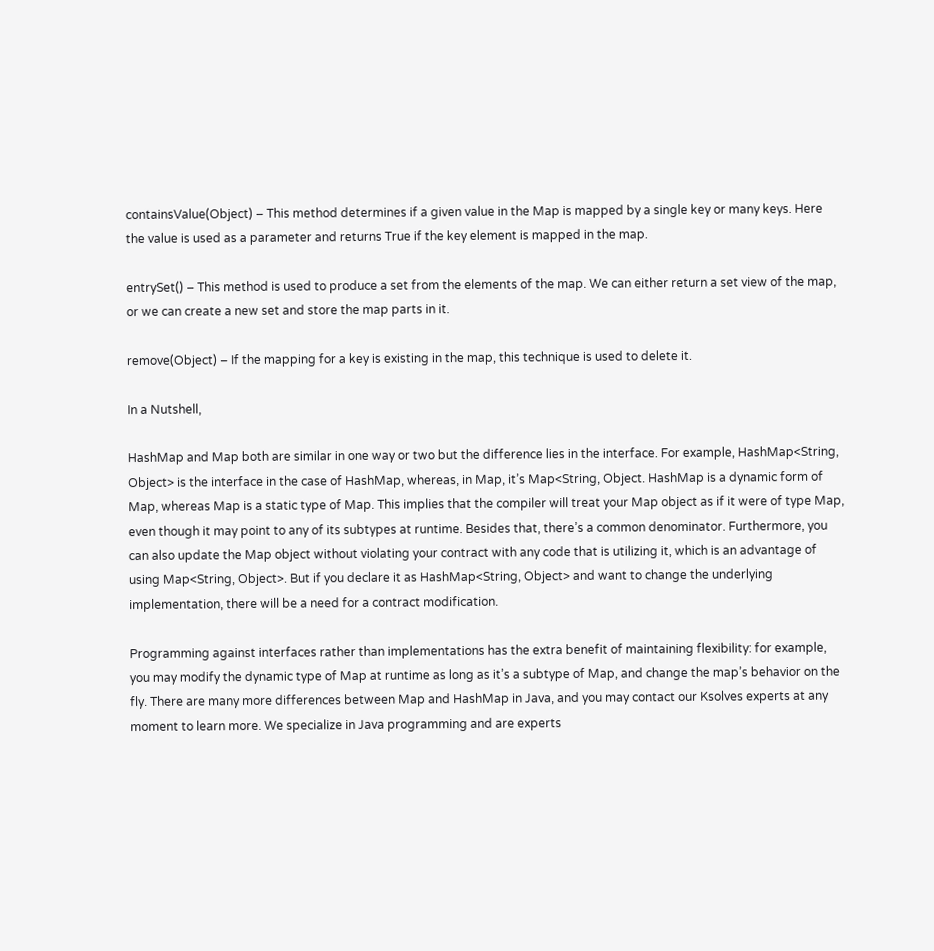containsValue(Object) – This method determines if a given value in the Map is mapped by a single key or many keys. Here the value is used as a parameter and returns True if the key element is mapped in the map.

entrySet() – This method is used to produce a set from the elements of the map. We can either return a set view of the map, or we can create a new set and store the map parts in it.

remove(Object) – If the mapping for a key is existing in the map, this technique is used to delete it.

In a Nutshell,

HashMap and Map both are similar in one way or two but the difference lies in the interface. For example, HashMap<String, Object> is the interface in the case of HashMap, whereas, in Map, it’s Map<String, Object. HashMap is a dynamic form of Map, whereas Map is a static type of Map. This implies that the compiler will treat your Map object as if it were of type Map, even though it may point to any of its subtypes at runtime. Besides that, there’s a common denominator. Furthermore, you can also update the Map object without violating your contract with any code that is utilizing it, which is an advantage of using Map<String, Object>. But if you declare it as HashMap<String, Object> and want to change the underlying implementation, there will be a need for a contract modification.

Programming against interfaces rather than implementations has the extra benefit of maintaining flexibility: for example, you may modify the dynamic type of Map at runtime as long as it’s a subtype of Map, and change the map’s behavior on the fly. There are many more differences between Map and HashMap in Java, and you may contact our Ksolves experts at any moment to learn more. We specialize in Java programming and are experts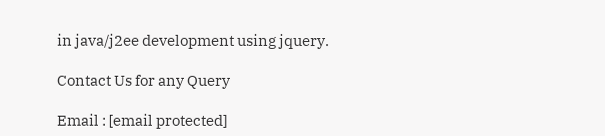in java/j2ee development using jquery.

Contact Us for any Query

Email : [email protected]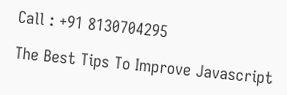Call : +91 8130704295

The Best Tips To Improve Javascript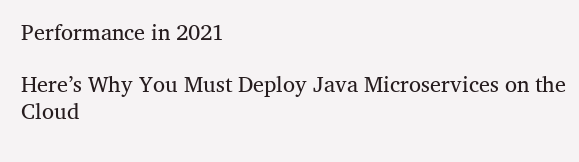Performance in 2021

Here’s Why You Must Deploy Java Microservices on the Cloud